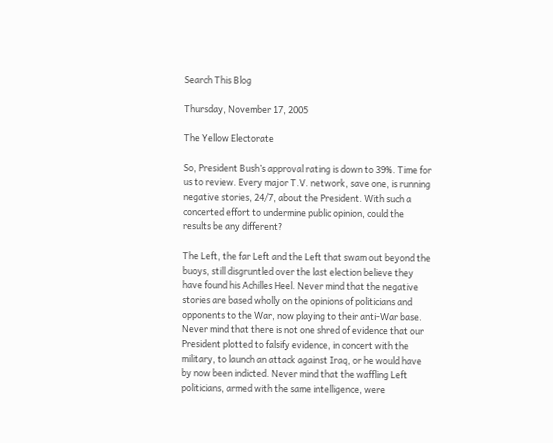Search This Blog

Thursday, November 17, 2005

The Yellow Electorate

So, President Bush’s approval rating is down to 39%. Time for us to review. Every major T.V. network, save one, is running negative stories, 24/7, about the President. With such a concerted effort to undermine public opinion, could the results be any different?

The Left, the far Left and the Left that swam out beyond the buoys, still disgruntled over the last election believe they have found his Achilles Heel. Never mind that the negative stories are based wholly on the opinions of politicians and opponents to the War, now playing to their anti-War base. Never mind that there is not one shred of evidence that our President plotted to falsify evidence, in concert with the military, to launch an attack against Iraq, or he would have by now been indicted. Never mind that the waffling Left politicians, armed with the same intelligence, were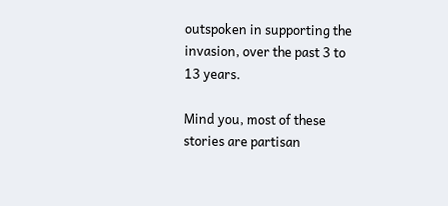outspoken in supporting the invasion, over the past 3 to 13 years.

Mind you, most of these stories are partisan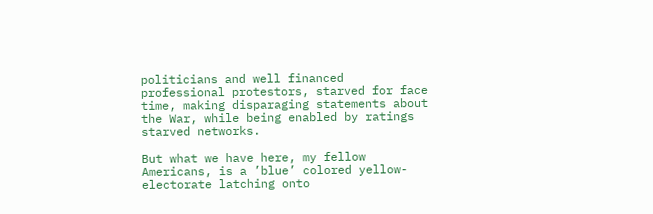politicians and well financed professional protestors, starved for face time, making disparaging statements about the War, while being enabled by ratings starved networks.

But what we have here, my fellow Americans, is a ’blue’ colored yellow-electorate latching onto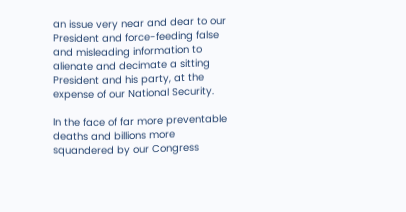an issue very near and dear to our President and force-feeding false and misleading information to alienate and decimate a sitting President and his party, at the expense of our National Security.

In the face of far more preventable deaths and billions more squandered by our Congress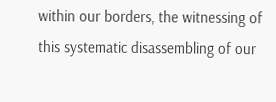within our borders, the witnessing of this systematic disassembling of our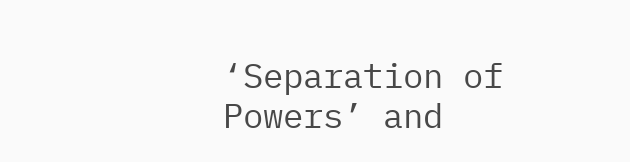‘Separation of Powers’ and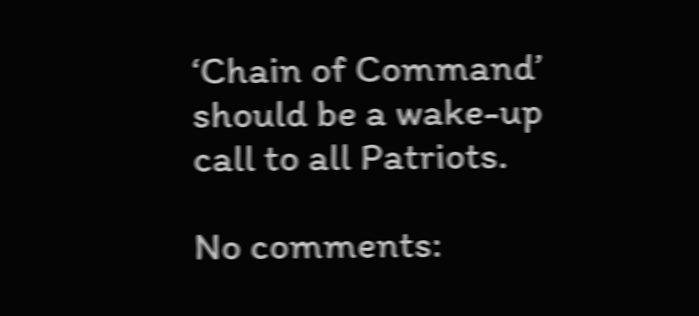‘Chain of Command’ should be a wake-up call to all Patriots.

No comments: